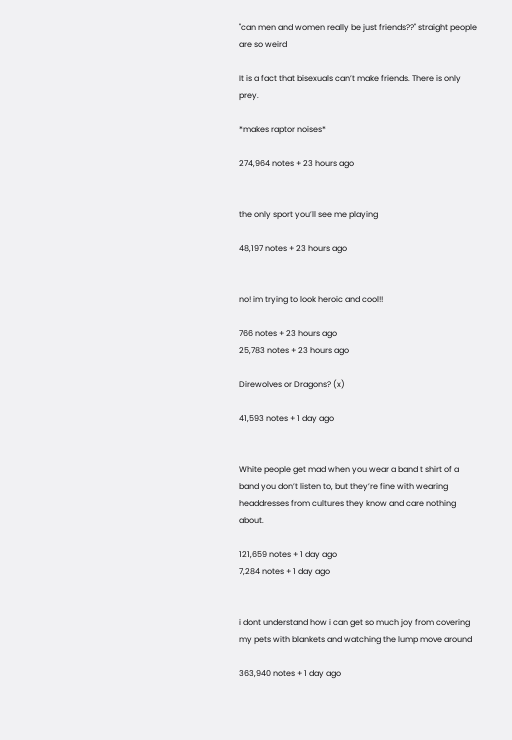"can men and women really be just friends??" straight people are so weird

It is a fact that bisexuals can’t make friends. There is only prey.

*makes raptor noises*

274,964 notes + 23 hours ago


the only sport you’ll see me playing

48,197 notes + 23 hours ago


no! im trying to look heroic and cool!!

766 notes + 23 hours ago
25,783 notes + 23 hours ago

Direwolves or Dragons? (x)

41,593 notes + 1 day ago


White people get mad when you wear a band t shirt of a band you don’t listen to, but they’re fine with wearing headdresses from cultures they know and care nothing about.

121,659 notes + 1 day ago
7,284 notes + 1 day ago


i dont understand how i can get so much joy from covering my pets with blankets and watching the lump move around

363,940 notes + 1 day ago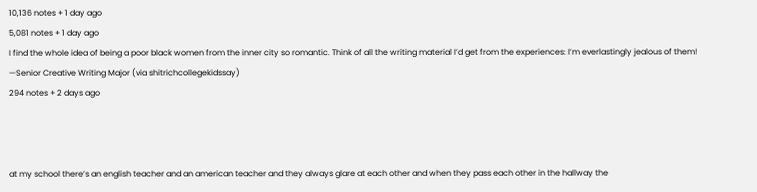10,136 notes + 1 day ago
5,081 notes + 1 day ago
I find the whole idea of being a poor black women from the inner city so romantic. Think of all the writing material I’d get from the experiences: I’m everlastingly jealous of them! —Senior Creative Writing Major (via shitrichcollegekidssay)
294 notes + 2 days ago



at my school there’s an english teacher and an american teacher and they always glare at each other and when they pass each other in the hallway the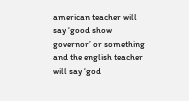american teacher will say ‘good show governor’ or something and the english teacher will say ‘god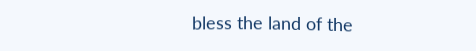bless the land of the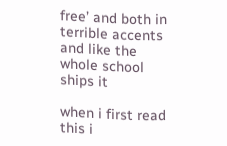free’ and both in terrible accents and like the whole school ships it

when i first read this i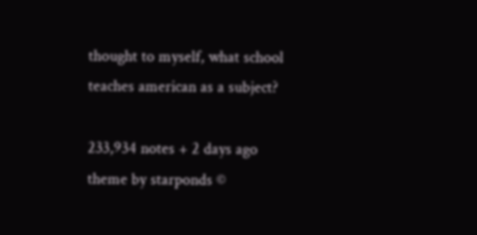thought to myself, what school teaches american as a subject?

233,934 notes + 2 days ago
theme by starponds ©